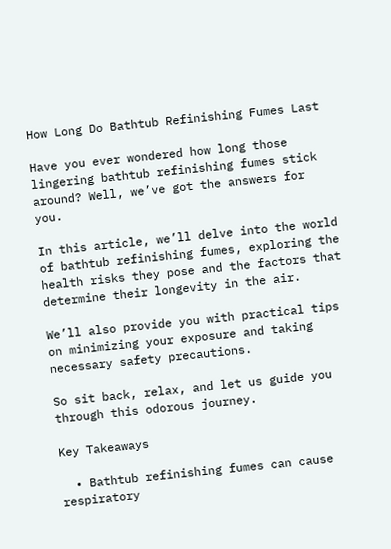How Long Do Bathtub Refinishing Fumes Last

Have you ever wondered how long those lingering bathtub refinishing fumes stick around? Well, we’ve got the answers for you.

In this article, we’ll delve into the world of bathtub refinishing fumes, exploring the health risks they pose and the factors that determine their longevity in the air.

We’ll also provide you with practical tips on minimizing your exposure and taking necessary safety precautions.

So sit back, relax, and let us guide you through this odorous journey.

Key Takeaways

  • Bathtub refinishing fumes can cause respiratory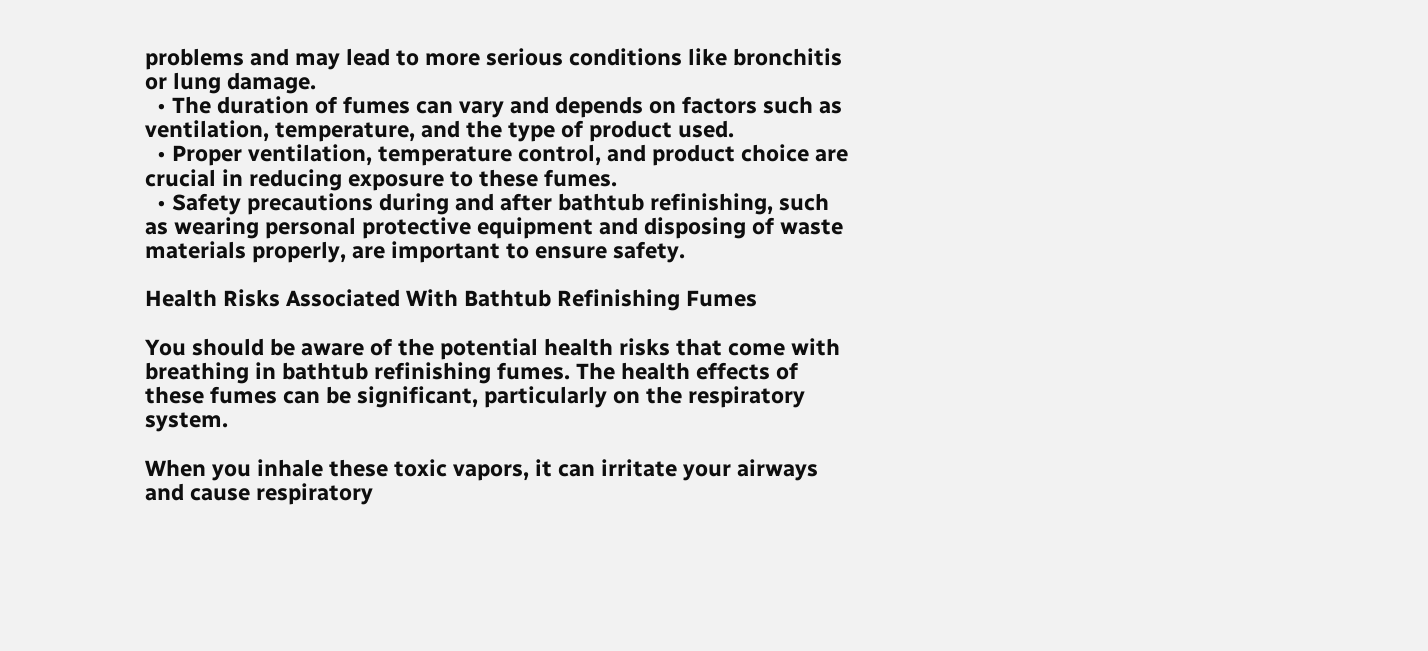problems and may lead to more serious conditions like bronchitis or lung damage.
  • The duration of fumes can vary and depends on factors such as ventilation, temperature, and the type of product used.
  • Proper ventilation, temperature control, and product choice are crucial in reducing exposure to these fumes.
  • Safety precautions during and after bathtub refinishing, such as wearing personal protective equipment and disposing of waste materials properly, are important to ensure safety.

Health Risks Associated With Bathtub Refinishing Fumes

You should be aware of the potential health risks that come with breathing in bathtub refinishing fumes. The health effects of these fumes can be significant, particularly on the respiratory system.

When you inhale these toxic vapors, it can irritate your airways and cause respiratory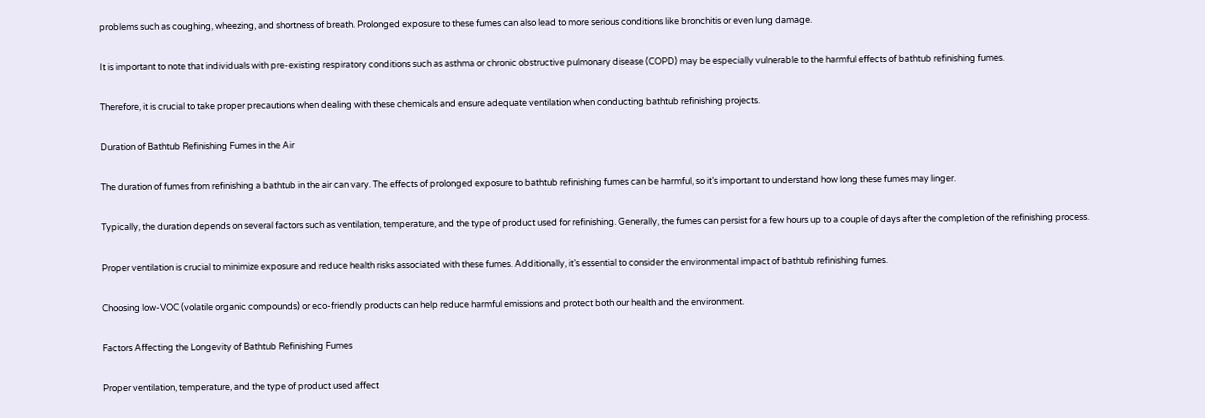problems such as coughing, wheezing, and shortness of breath. Prolonged exposure to these fumes can also lead to more serious conditions like bronchitis or even lung damage.

It is important to note that individuals with pre-existing respiratory conditions such as asthma or chronic obstructive pulmonary disease (COPD) may be especially vulnerable to the harmful effects of bathtub refinishing fumes.

Therefore, it is crucial to take proper precautions when dealing with these chemicals and ensure adequate ventilation when conducting bathtub refinishing projects.

Duration of Bathtub Refinishing Fumes in the Air

The duration of fumes from refinishing a bathtub in the air can vary. The effects of prolonged exposure to bathtub refinishing fumes can be harmful, so it’s important to understand how long these fumes may linger.

Typically, the duration depends on several factors such as ventilation, temperature, and the type of product used for refinishing. Generally, the fumes can persist for a few hours up to a couple of days after the completion of the refinishing process.

Proper ventilation is crucial to minimize exposure and reduce health risks associated with these fumes. Additionally, it’s essential to consider the environmental impact of bathtub refinishing fumes.

Choosing low-VOC (volatile organic compounds) or eco-friendly products can help reduce harmful emissions and protect both our health and the environment.

Factors Affecting the Longevity of Bathtub Refinishing Fumes

Proper ventilation, temperature, and the type of product used affect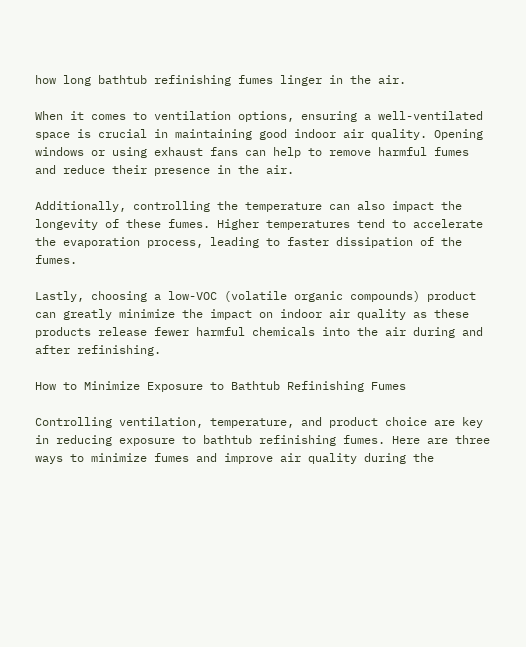how long bathtub refinishing fumes linger in the air.

When it comes to ventilation options, ensuring a well-ventilated space is crucial in maintaining good indoor air quality. Opening windows or using exhaust fans can help to remove harmful fumes and reduce their presence in the air.

Additionally, controlling the temperature can also impact the longevity of these fumes. Higher temperatures tend to accelerate the evaporation process, leading to faster dissipation of the fumes.

Lastly, choosing a low-VOC (volatile organic compounds) product can greatly minimize the impact on indoor air quality as these products release fewer harmful chemicals into the air during and after refinishing.

How to Minimize Exposure to Bathtub Refinishing Fumes

Controlling ventilation, temperature, and product choice are key in reducing exposure to bathtub refinishing fumes. Here are three ways to minimize fumes and improve air quality during the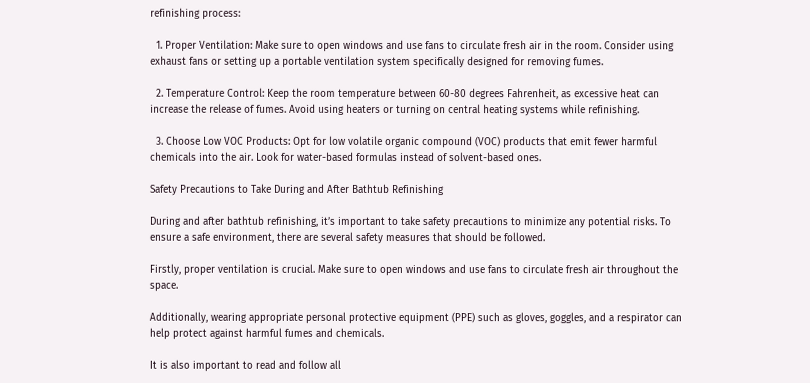refinishing process:

  1. Proper Ventilation: Make sure to open windows and use fans to circulate fresh air in the room. Consider using exhaust fans or setting up a portable ventilation system specifically designed for removing fumes.

  2. Temperature Control: Keep the room temperature between 60-80 degrees Fahrenheit, as excessive heat can increase the release of fumes. Avoid using heaters or turning on central heating systems while refinishing.

  3. Choose Low VOC Products: Opt for low volatile organic compound (VOC) products that emit fewer harmful chemicals into the air. Look for water-based formulas instead of solvent-based ones.

Safety Precautions to Take During and After Bathtub Refinishing

During and after bathtub refinishing, it’s important to take safety precautions to minimize any potential risks. To ensure a safe environment, there are several safety measures that should be followed.

Firstly, proper ventilation is crucial. Make sure to open windows and use fans to circulate fresh air throughout the space.

Additionally, wearing appropriate personal protective equipment (PPE) such as gloves, goggles, and a respirator can help protect against harmful fumes and chemicals.

It is also important to read and follow all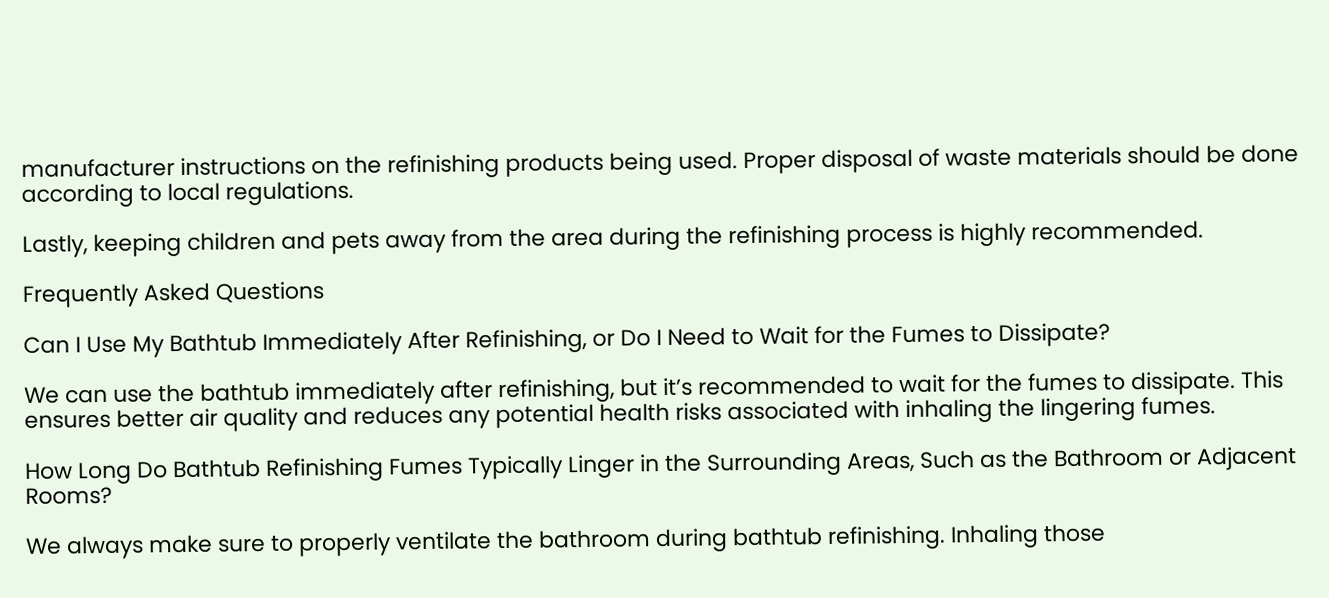manufacturer instructions on the refinishing products being used. Proper disposal of waste materials should be done according to local regulations.

Lastly, keeping children and pets away from the area during the refinishing process is highly recommended.

Frequently Asked Questions

Can I Use My Bathtub Immediately After Refinishing, or Do I Need to Wait for the Fumes to Dissipate?

We can use the bathtub immediately after refinishing, but it’s recommended to wait for the fumes to dissipate. This ensures better air quality and reduces any potential health risks associated with inhaling the lingering fumes.

How Long Do Bathtub Refinishing Fumes Typically Linger in the Surrounding Areas, Such as the Bathroom or Adjacent Rooms?

We always make sure to properly ventilate the bathroom during bathtub refinishing. Inhaling those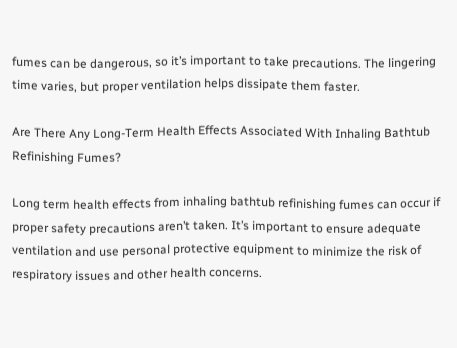fumes can be dangerous, so it’s important to take precautions. The lingering time varies, but proper ventilation helps dissipate them faster.

Are There Any Long-Term Health Effects Associated With Inhaling Bathtub Refinishing Fumes?

Long term health effects from inhaling bathtub refinishing fumes can occur if proper safety precautions aren’t taken. It’s important to ensure adequate ventilation and use personal protective equipment to minimize the risk of respiratory issues and other health concerns.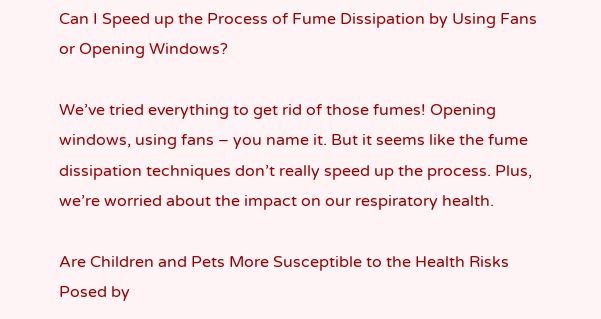Can I Speed up the Process of Fume Dissipation by Using Fans or Opening Windows?

We’ve tried everything to get rid of those fumes! Opening windows, using fans – you name it. But it seems like the fume dissipation techniques don’t really speed up the process. Plus, we’re worried about the impact on our respiratory health.

Are Children and Pets More Susceptible to the Health Risks Posed by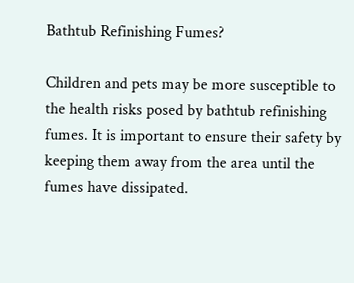Bathtub Refinishing Fumes?

Children and pets may be more susceptible to the health risks posed by bathtub refinishing fumes. It is important to ensure their safety by keeping them away from the area until the fumes have dissipated.